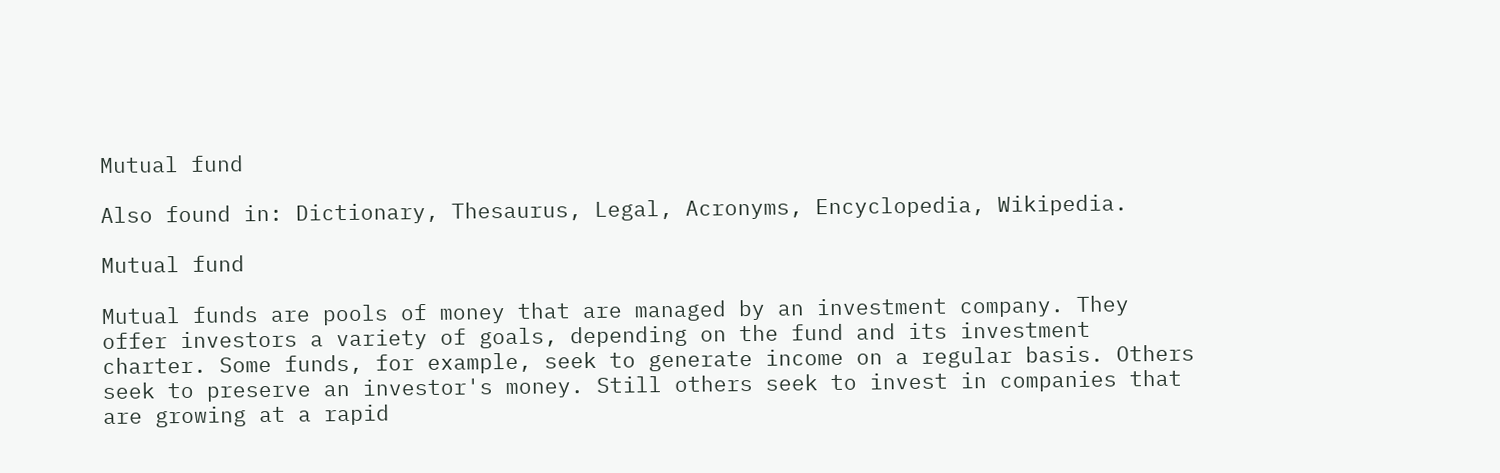Mutual fund

Also found in: Dictionary, Thesaurus, Legal, Acronyms, Encyclopedia, Wikipedia.

Mutual fund

Mutual funds are pools of money that are managed by an investment company. They offer investors a variety of goals, depending on the fund and its investment charter. Some funds, for example, seek to generate income on a regular basis. Others seek to preserve an investor's money. Still others seek to invest in companies that are growing at a rapid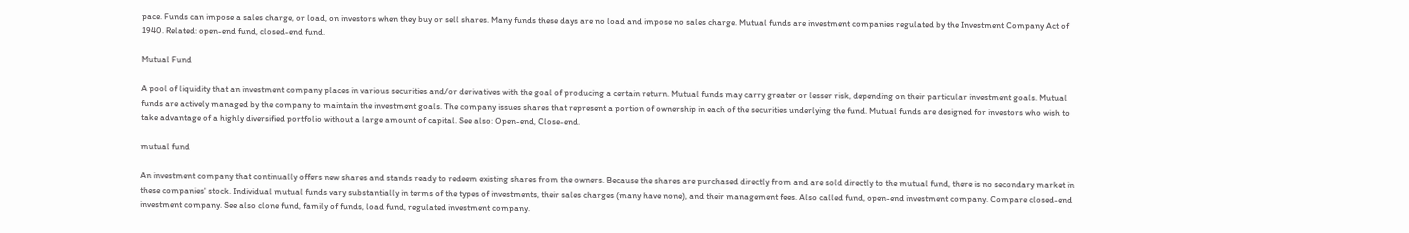pace. Funds can impose a sales charge, or load, on investors when they buy or sell shares. Many funds these days are no load and impose no sales charge. Mutual funds are investment companies regulated by the Investment Company Act of 1940. Related: open-end fund, closed-end fund.

Mutual Fund

A pool of liquidity that an investment company places in various securities and/or derivatives with the goal of producing a certain return. Mutual funds may carry greater or lesser risk, depending on their particular investment goals. Mutual funds are actively managed by the company to maintain the investment goals. The company issues shares that represent a portion of ownership in each of the securities underlying the fund. Mutual funds are designed for investors who wish to take advantage of a highly diversified portfolio without a large amount of capital. See also: Open-end, Close-end.

mutual fund

An investment company that continually offers new shares and stands ready to redeem existing shares from the owners. Because the shares are purchased directly from and are sold directly to the mutual fund, there is no secondary market in these companies' stock. Individual mutual funds vary substantially in terms of the types of investments, their sales charges (many have none), and their management fees. Also called fund, open-end investment company. Compare closed-end investment company. See also clone fund, family of funds, load fund, regulated investment company.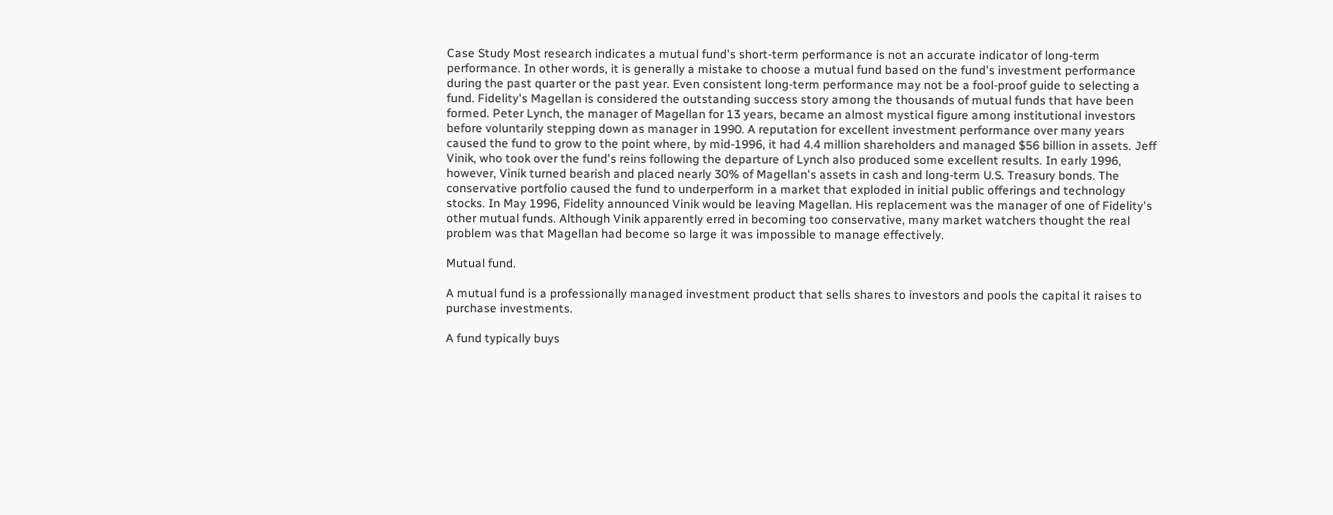Case Study Most research indicates a mutual fund's short-term performance is not an accurate indicator of long-term performance. In other words, it is generally a mistake to choose a mutual fund based on the fund's investment performance during the past quarter or the past year. Even consistent long-term performance may not be a fool-proof guide to selecting a fund. Fidelity's Magellan is considered the outstanding success story among the thousands of mutual funds that have been formed. Peter Lynch, the manager of Magellan for 13 years, became an almost mystical figure among institutional investors before voluntarily stepping down as manager in 1990. A reputation for excellent investment performance over many years caused the fund to grow to the point where, by mid-1996, it had 4.4 million shareholders and managed $56 billion in assets. Jeff Vinik, who took over the fund's reins following the departure of Lynch also produced some excellent results. In early 1996, however, Vinik turned bearish and placed nearly 30% of Magellan's assets in cash and long-term U.S. Treasury bonds. The conservative portfolio caused the fund to underperform in a market that exploded in initial public offerings and technology stocks. In May 1996, Fidelity announced Vinik would be leaving Magellan. His replacement was the manager of one of Fidelity's other mutual funds. Although Vinik apparently erred in becoming too conservative, many market watchers thought the real problem was that Magellan had become so large it was impossible to manage effectively.

Mutual fund.

A mutual fund is a professionally managed investment product that sells shares to investors and pools the capital it raises to purchase investments.

A fund typically buys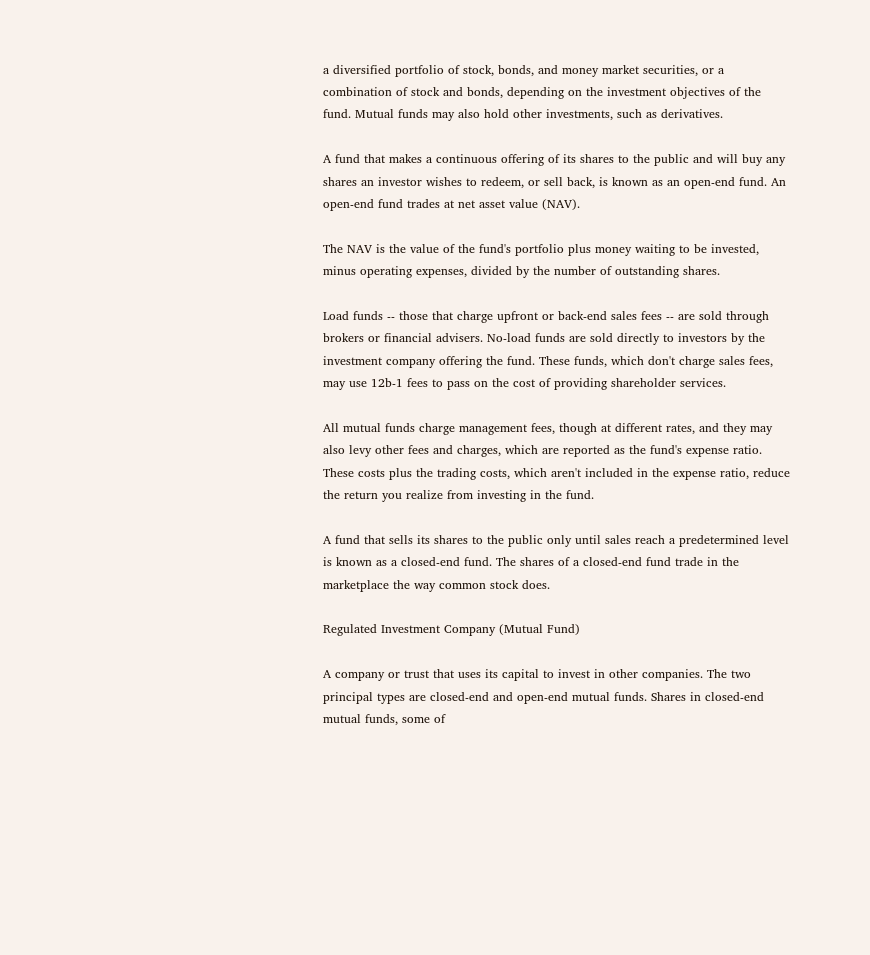a diversified portfolio of stock, bonds, and money market securities, or a combination of stock and bonds, depending on the investment objectives of the fund. Mutual funds may also hold other investments, such as derivatives.

A fund that makes a continuous offering of its shares to the public and will buy any shares an investor wishes to redeem, or sell back, is known as an open-end fund. An open-end fund trades at net asset value (NAV).

The NAV is the value of the fund's portfolio plus money waiting to be invested, minus operating expenses, divided by the number of outstanding shares.

Load funds -- those that charge upfront or back-end sales fees -- are sold through brokers or financial advisers. No-load funds are sold directly to investors by the investment company offering the fund. These funds, which don't charge sales fees, may use 12b-1 fees to pass on the cost of providing shareholder services.

All mutual funds charge management fees, though at different rates, and they may also levy other fees and charges, which are reported as the fund's expense ratio. These costs plus the trading costs, which aren't included in the expense ratio, reduce the return you realize from investing in the fund.

A fund that sells its shares to the public only until sales reach a predetermined level is known as a closed-end fund. The shares of a closed-end fund trade in the marketplace the way common stock does.

Regulated Investment Company (Mutual Fund)

A company or trust that uses its capital to invest in other companies. The two principal types are closed-end and open-end mutual funds. Shares in closed-end mutual funds, some of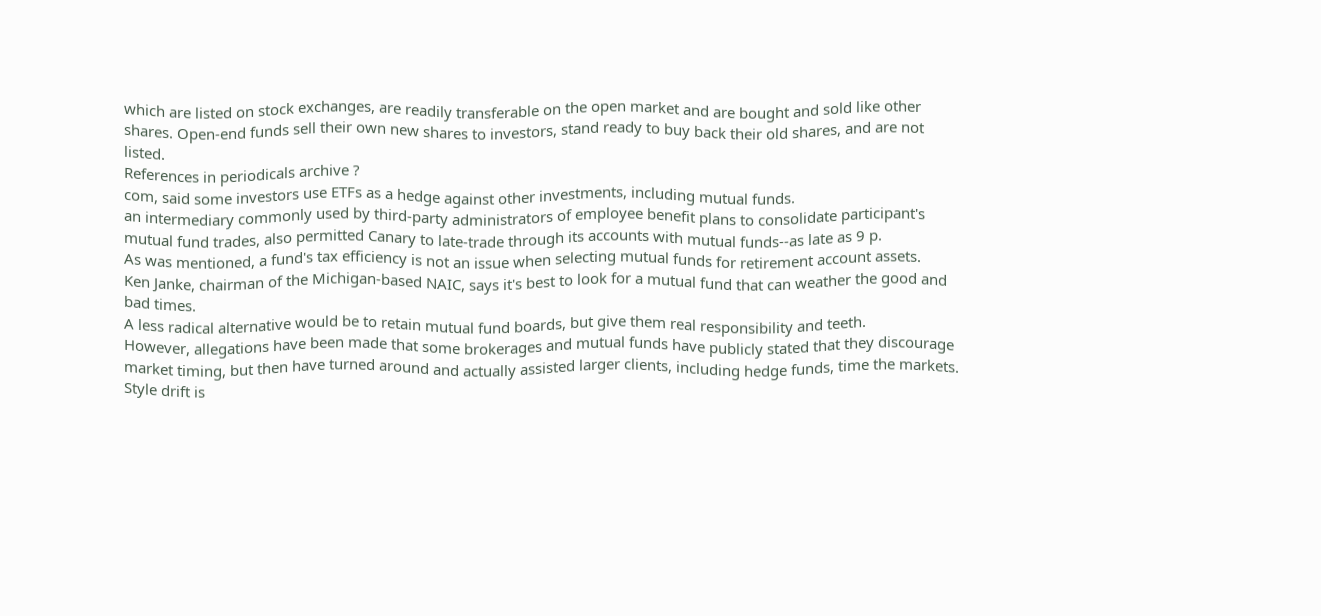which are listed on stock exchanges, are readily transferable on the open market and are bought and sold like other shares. Open-end funds sell their own new shares to investors, stand ready to buy back their old shares, and are not listed.
References in periodicals archive ?
com, said some investors use ETFs as a hedge against other investments, including mutual funds.
an intermediary commonly used by third-party administrators of employee benefit plans to consolidate participant's mutual fund trades, also permitted Canary to late-trade through its accounts with mutual funds--as late as 9 p.
As was mentioned, a fund's tax efficiency is not an issue when selecting mutual funds for retirement account assets.
Ken Janke, chairman of the Michigan-based NAIC, says it's best to look for a mutual fund that can weather the good and bad times.
A less radical alternative would be to retain mutual fund boards, but give them real responsibility and teeth.
However, allegations have been made that some brokerages and mutual funds have publicly stated that they discourage market timing, but then have turned around and actually assisted larger clients, including hedge funds, time the markets.
Style drift is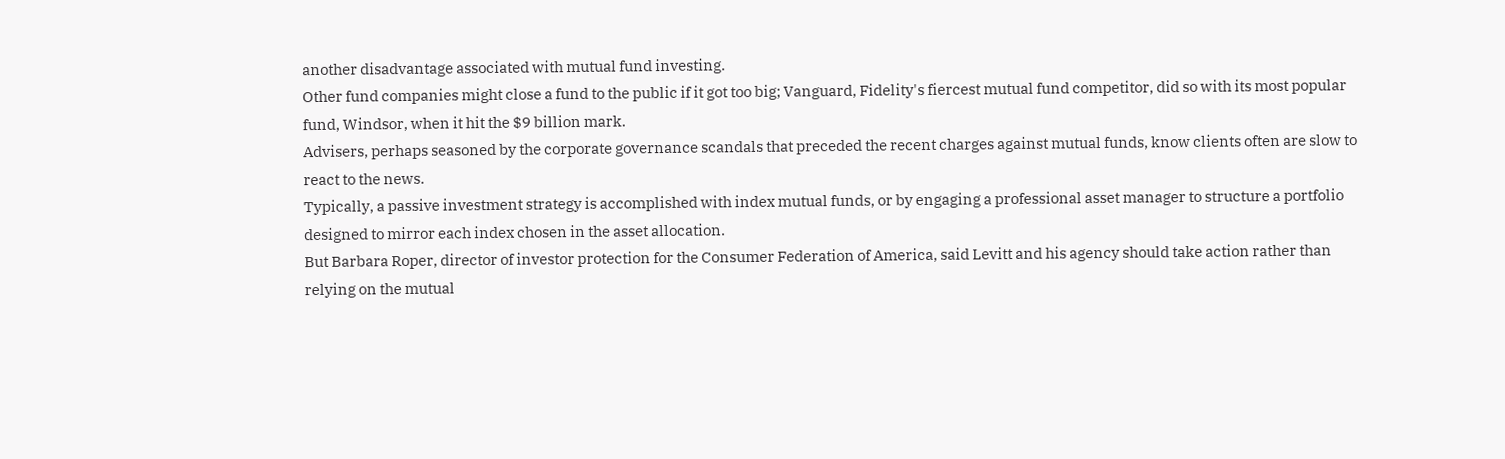another disadvantage associated with mutual fund investing.
Other fund companies might close a fund to the public if it got too big; Vanguard, Fidelity's fiercest mutual fund competitor, did so with its most popular fund, Windsor, when it hit the $9 billion mark.
Advisers, perhaps seasoned by the corporate governance scandals that preceded the recent charges against mutual funds, know clients often are slow to react to the news.
Typically, a passive investment strategy is accomplished with index mutual funds, or by engaging a professional asset manager to structure a portfolio designed to mirror each index chosen in the asset allocation.
But Barbara Roper, director of investor protection for the Consumer Federation of America, said Levitt and his agency should take action rather than relying on the mutual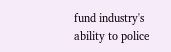fund industry's ability to police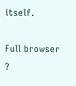itself.

Full browser ?